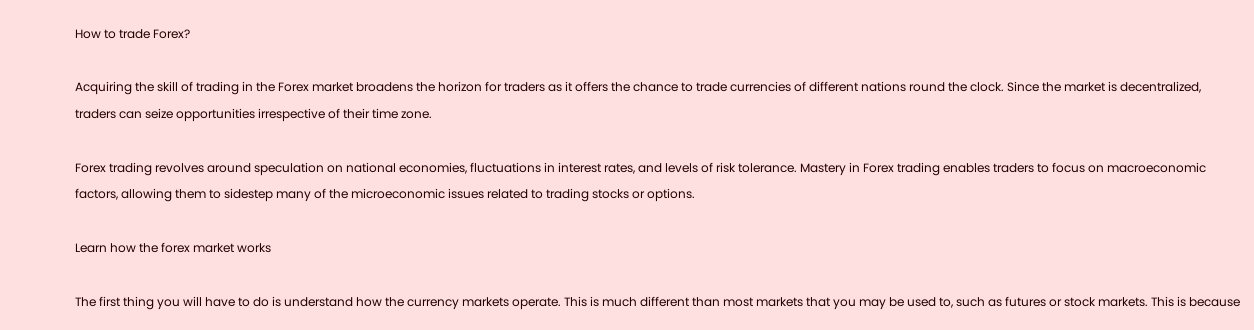How to trade Forex?

Acquiring the skill of trading in the Forex market broadens the horizon for traders as it offers the chance to trade currencies of different nations round the clock. Since the market is decentralized, traders can seize opportunities irrespective of their time zone.

Forex trading revolves around speculation on national economies, fluctuations in interest rates, and levels of risk tolerance. Mastery in Forex trading enables traders to focus on macroeconomic factors, allowing them to sidestep many of the microeconomic issues related to trading stocks or options.

Learn how the forex market works

The first thing you will have to do is understand how the currency markets operate. This is much different than most markets that you may be used to, such as futures or stock markets. This is because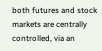both futures and stock markets are centrally controlled, via an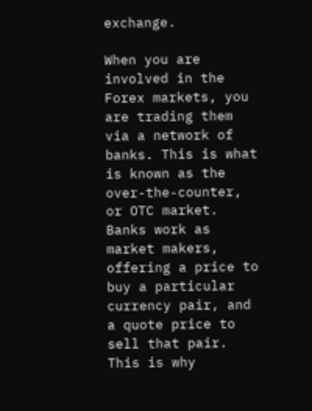exchange.

When you are involved in the Forex markets, you are trading them via a network of banks. This is what is known as the over-the-counter, or OTC market. Banks work as market makers, offering a price to buy a particular currency pair, and a quote price to sell that pair. This is why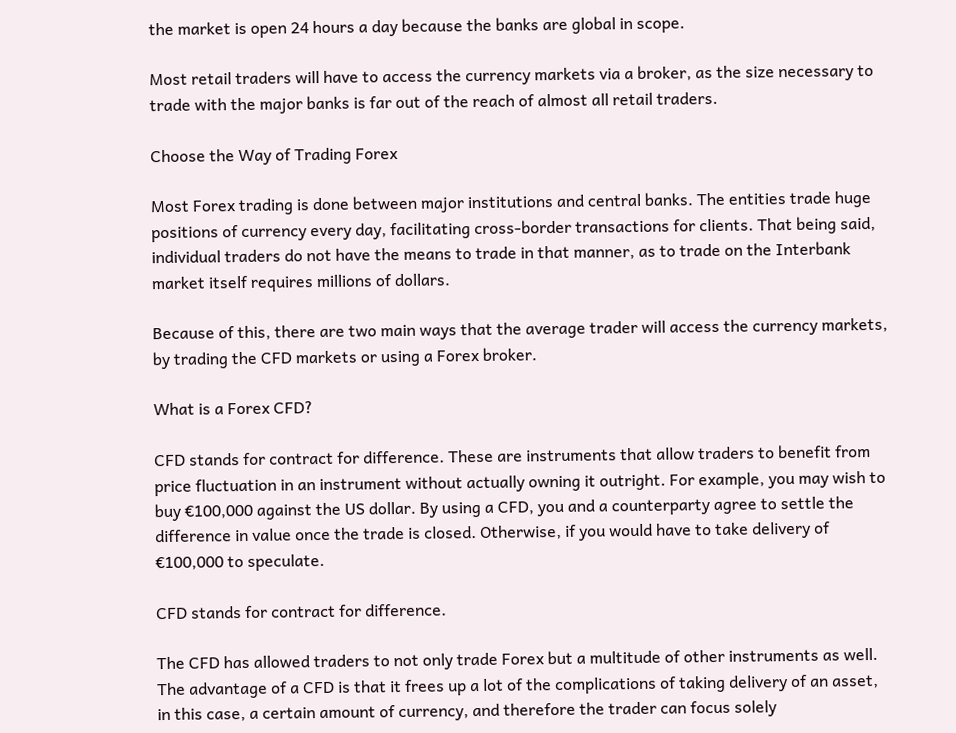the market is open 24 hours a day because the banks are global in scope.

Most retail traders will have to access the currency markets via a broker, as the size necessary to trade with the major banks is far out of the reach of almost all retail traders.

Choose the Way of Trading Forex

Most Forex trading is done between major institutions and central banks. The entities trade huge positions of currency every day, facilitating cross-border transactions for clients. That being said, individual traders do not have the means to trade in that manner, as to trade on the Interbank market itself requires millions of dollars.

Because of this, there are two main ways that the average trader will access the currency markets, by trading the CFD markets or using a Forex broker.

What is a Forex CFD?

CFD stands for contract for difference. These are instruments that allow traders to benefit from price fluctuation in an instrument without actually owning it outright. For example, you may wish to buy €100,000 against the US dollar. By using a CFD, you and a counterparty agree to settle the difference in value once the trade is closed. Otherwise, if you would have to take delivery of €100,000 to speculate.

CFD stands for contract for difference.

The CFD has allowed traders to not only trade Forex but a multitude of other instruments as well. The advantage of a CFD is that it frees up a lot of the complications of taking delivery of an asset, in this case, a certain amount of currency, and therefore the trader can focus solely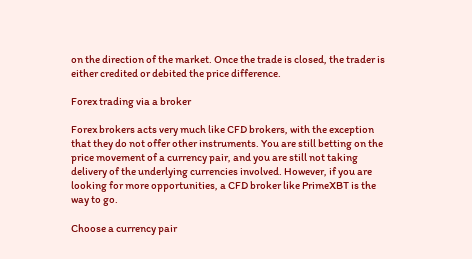on the direction of the market. Once the trade is closed, the trader is either credited or debited the price difference.

Forex trading via a broker

Forex brokers acts very much like CFD brokers, with the exception that they do not offer other instruments. You are still betting on the price movement of a currency pair, and you are still not taking delivery of the underlying currencies involved. However, if you are looking for more opportunities, a CFD broker like PrimeXBT is the way to go.

Choose a currency pair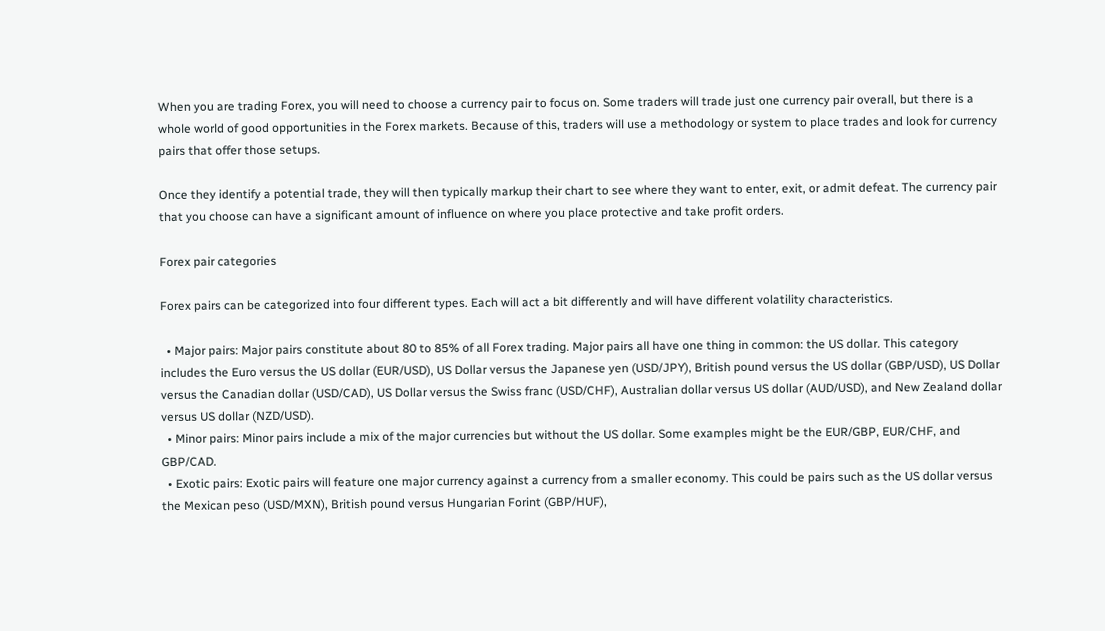When you are trading Forex, you will need to choose a currency pair to focus on. Some traders will trade just one currency pair overall, but there is a whole world of good opportunities in the Forex markets. Because of this, traders will use a methodology or system to place trades and look for currency pairs that offer those setups.

Once they identify a potential trade, they will then typically markup their chart to see where they want to enter, exit, or admit defeat. The currency pair that you choose can have a significant amount of influence on where you place protective and take profit orders.

Forex pair categories

Forex pairs can be categorized into four different types. Each will act a bit differently and will have different volatility characteristics.

  • Major pairs: Major pairs constitute about 80 to 85% of all Forex trading. Major pairs all have one thing in common: the US dollar. This category includes the Euro versus the US dollar (EUR/USD), US Dollar versus the Japanese yen (USD/JPY), British pound versus the US dollar (GBP/USD), US Dollar versus the Canadian dollar (USD/CAD), US Dollar versus the Swiss franc (USD/CHF), Australian dollar versus US dollar (AUD/USD), and New Zealand dollar versus US dollar (NZD/USD).
  • Minor pairs: Minor pairs include a mix of the major currencies but without the US dollar. Some examples might be the EUR/GBP, EUR/CHF, and GBP/CAD.
  • Exotic pairs: Exotic pairs will feature one major currency against a currency from a smaller economy. This could be pairs such as the US dollar versus the Mexican peso (USD/MXN), British pound versus Hungarian Forint (GBP/HUF),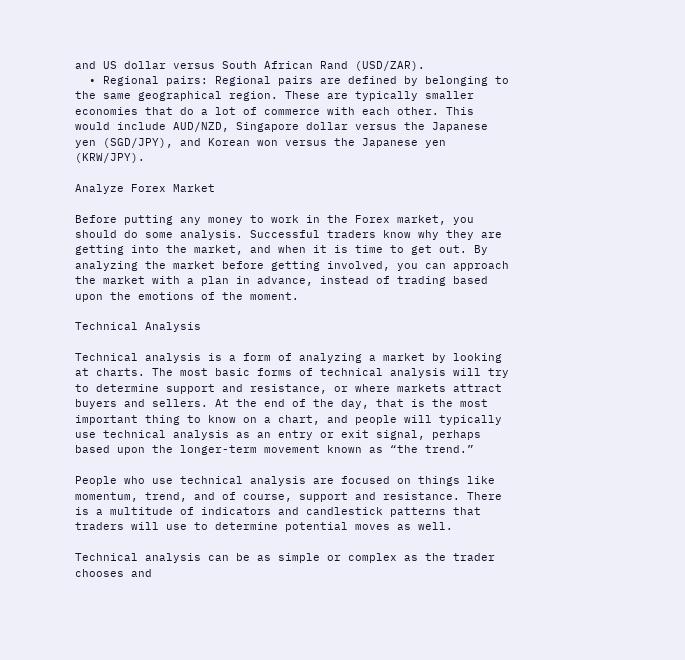and US dollar versus South African Rand (USD/ZAR).
  • Regional pairs: Regional pairs are defined by belonging to the same geographical region. These are typically smaller economies that do a lot of commerce with each other. This would include AUD/NZD, Singapore dollar versus the Japanese yen (SGD/JPY), and Korean won versus the Japanese yen (KRW/JPY).

Analyze Forex Market

Before putting any money to work in the Forex market, you should do some analysis. Successful traders know why they are getting into the market, and when it is time to get out. By analyzing the market before getting involved, you can approach the market with a plan in advance, instead of trading based upon the emotions of the moment.

Technical Analysis

Technical analysis is a form of analyzing a market by looking at charts. The most basic forms of technical analysis will try to determine support and resistance, or where markets attract buyers and sellers. At the end of the day, that is the most important thing to know on a chart, and people will typically use technical analysis as an entry or exit signal, perhaps based upon the longer-term movement known as “the trend.”

People who use technical analysis are focused on things like momentum, trend, and of course, support and resistance. There is a multitude of indicators and candlestick patterns that traders will use to determine potential moves as well.

Technical analysis can be as simple or complex as the trader chooses and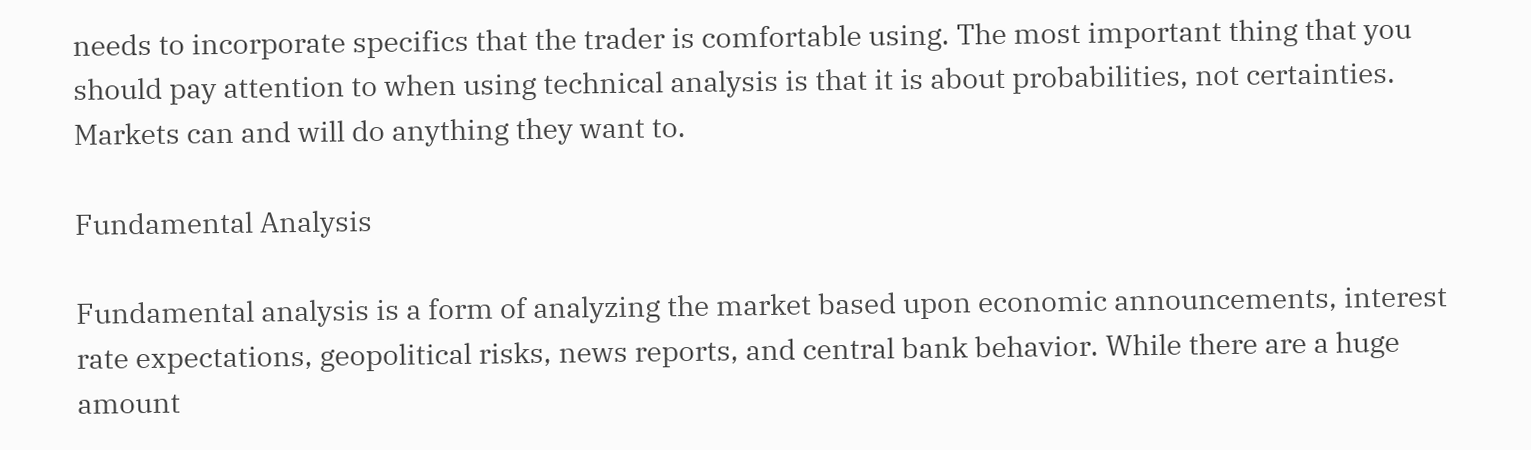needs to incorporate specifics that the trader is comfortable using. The most important thing that you should pay attention to when using technical analysis is that it is about probabilities, not certainties. Markets can and will do anything they want to.

Fundamental Analysis

Fundamental analysis is a form of analyzing the market based upon economic announcements, interest rate expectations, geopolitical risks, news reports, and central bank behavior. While there are a huge amount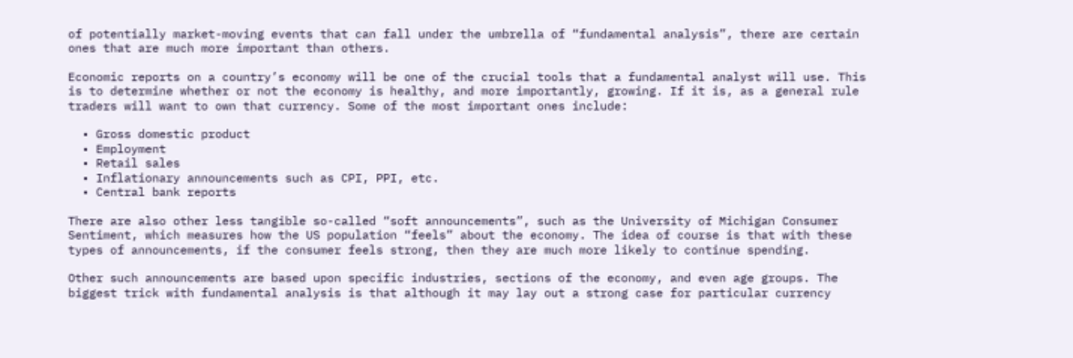of potentially market-moving events that can fall under the umbrella of “fundamental analysis”, there are certain ones that are much more important than others.

Economic reports on a country’s economy will be one of the crucial tools that a fundamental analyst will use. This is to determine whether or not the economy is healthy, and more importantly, growing. If it is, as a general rule traders will want to own that currency. Some of the most important ones include:

  • Gross domestic product
  • Employment
  • Retail sales
  • Inflationary announcements such as CPI, PPI, etc.
  • Central bank reports

There are also other less tangible so-called “soft announcements”, such as the University of Michigan Consumer Sentiment, which measures how the US population “feels” about the economy. The idea of course is that with these types of announcements, if the consumer feels strong, then they are much more likely to continue spending.

Other such announcements are based upon specific industries, sections of the economy, and even age groups. The biggest trick with fundamental analysis is that although it may lay out a strong case for particular currency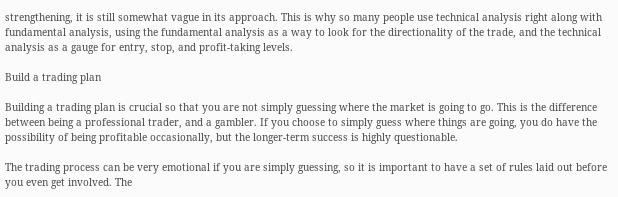strengthening, it is still somewhat vague in its approach. This is why so many people use technical analysis right along with fundamental analysis, using the fundamental analysis as a way to look for the directionality of the trade, and the technical analysis as a gauge for entry, stop, and profit-taking levels.

Build a trading plan

Building a trading plan is crucial so that you are not simply guessing where the market is going to go. This is the difference between being a professional trader, and a gambler. If you choose to simply guess where things are going, you do have the possibility of being profitable occasionally, but the longer-term success is highly questionable.

The trading process can be very emotional if you are simply guessing, so it is important to have a set of rules laid out before you even get involved. The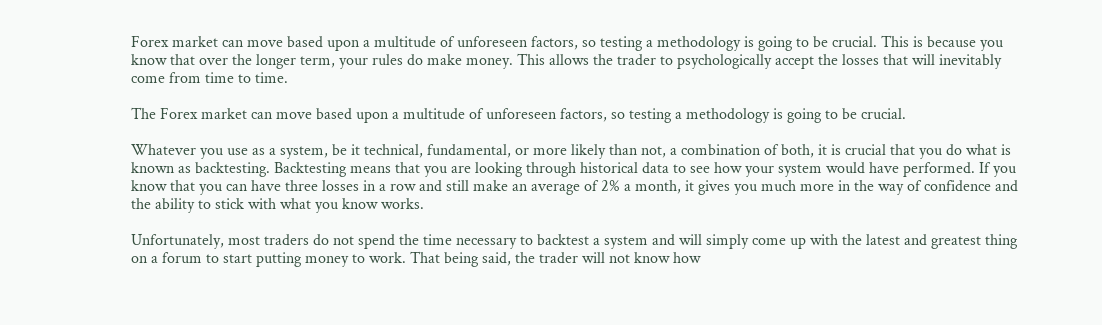Forex market can move based upon a multitude of unforeseen factors, so testing a methodology is going to be crucial. This is because you know that over the longer term, your rules do make money. This allows the trader to psychologically accept the losses that will inevitably come from time to time.

The Forex market can move based upon a multitude of unforeseen factors, so testing a methodology is going to be crucial.

Whatever you use as a system, be it technical, fundamental, or more likely than not, a combination of both, it is crucial that you do what is known as backtesting. Backtesting means that you are looking through historical data to see how your system would have performed. If you know that you can have three losses in a row and still make an average of 2% a month, it gives you much more in the way of confidence and the ability to stick with what you know works.

Unfortunately, most traders do not spend the time necessary to backtest a system and will simply come up with the latest and greatest thing on a forum to start putting money to work. That being said, the trader will not know how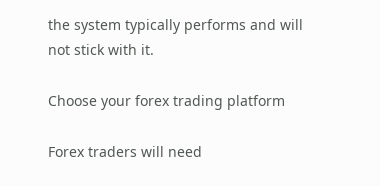the system typically performs and will not stick with it.

Choose your forex trading platform

Forex traders will need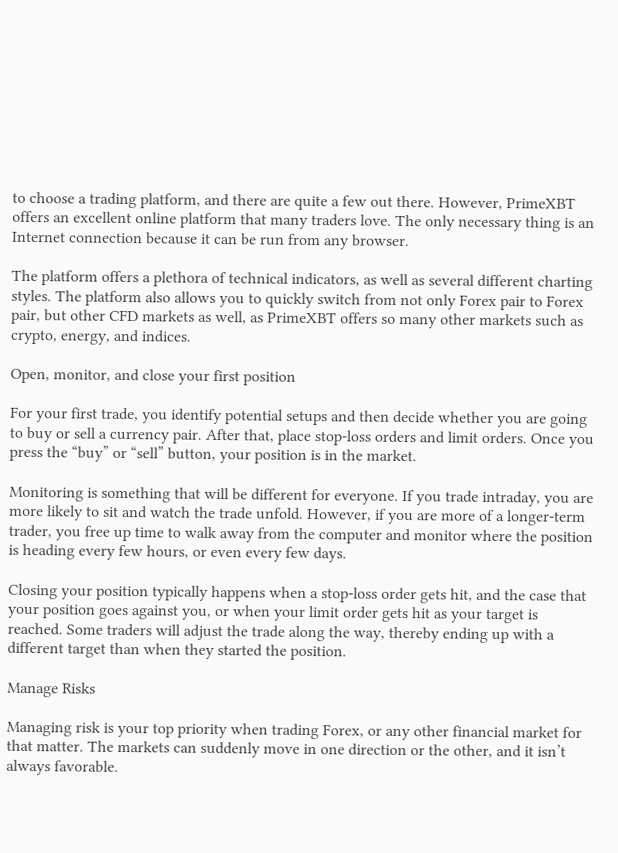to choose a trading platform, and there are quite a few out there. However, PrimeXBT offers an excellent online platform that many traders love. The only necessary thing is an Internet connection because it can be run from any browser.

The platform offers a plethora of technical indicators, as well as several different charting styles. The platform also allows you to quickly switch from not only Forex pair to Forex pair, but other CFD markets as well, as PrimeXBT offers so many other markets such as crypto, energy, and indices.

Open, monitor, and close your first position

For your first trade, you identify potential setups and then decide whether you are going to buy or sell a currency pair. After that, place stop-loss orders and limit orders. Once you press the “buy” or “sell” button, your position is in the market.

Monitoring is something that will be different for everyone. If you trade intraday, you are more likely to sit and watch the trade unfold. However, if you are more of a longer-term trader, you free up time to walk away from the computer and monitor where the position is heading every few hours, or even every few days.

Closing your position typically happens when a stop-loss order gets hit, and the case that your position goes against you, or when your limit order gets hit as your target is reached. Some traders will adjust the trade along the way, thereby ending up with a different target than when they started the position.

Manage Risks

Managing risk is your top priority when trading Forex, or any other financial market for that matter. The markets can suddenly move in one direction or the other, and it isn’t always favorable.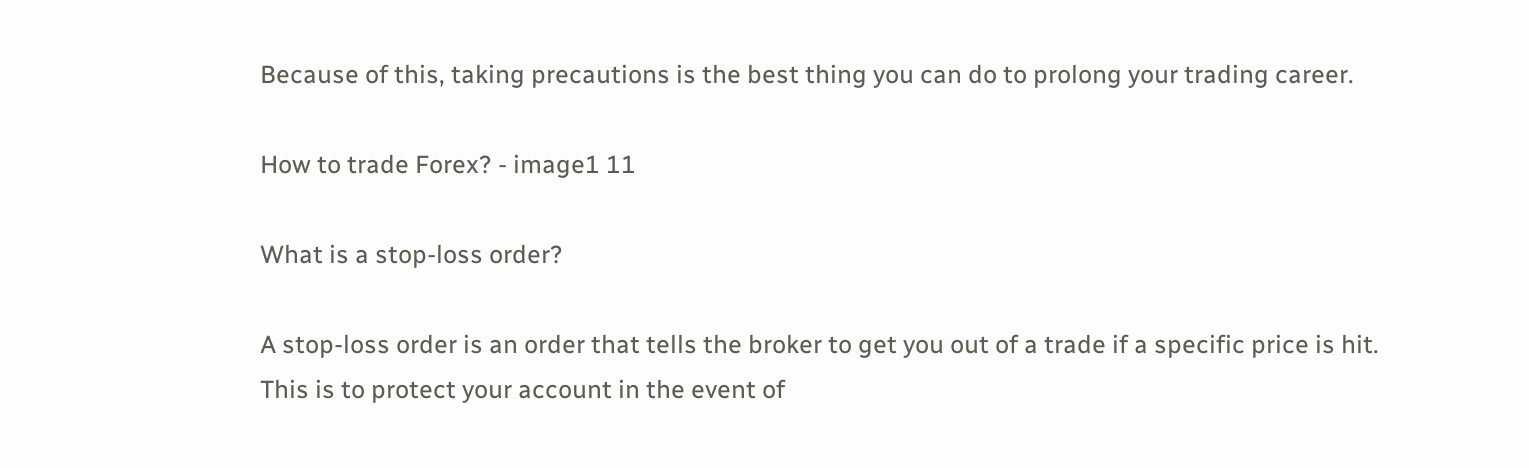Because of this, taking precautions is the best thing you can do to prolong your trading career.

How to trade Forex? - image1 11

What is a stop-loss order?

A stop-loss order is an order that tells the broker to get you out of a trade if a specific price is hit. This is to protect your account in the event of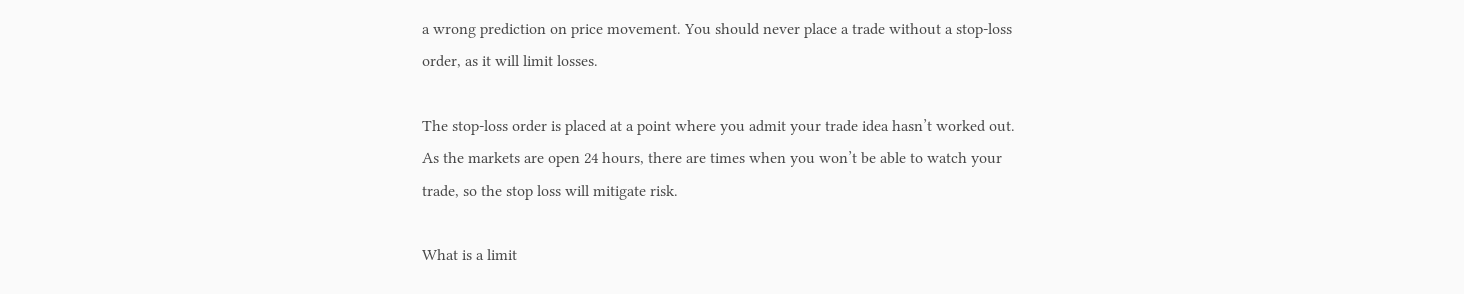a wrong prediction on price movement. You should never place a trade without a stop-loss order, as it will limit losses.

The stop-loss order is placed at a point where you admit your trade idea hasn’t worked out. As the markets are open 24 hours, there are times when you won’t be able to watch your trade, so the stop loss will mitigate risk.

What is a limit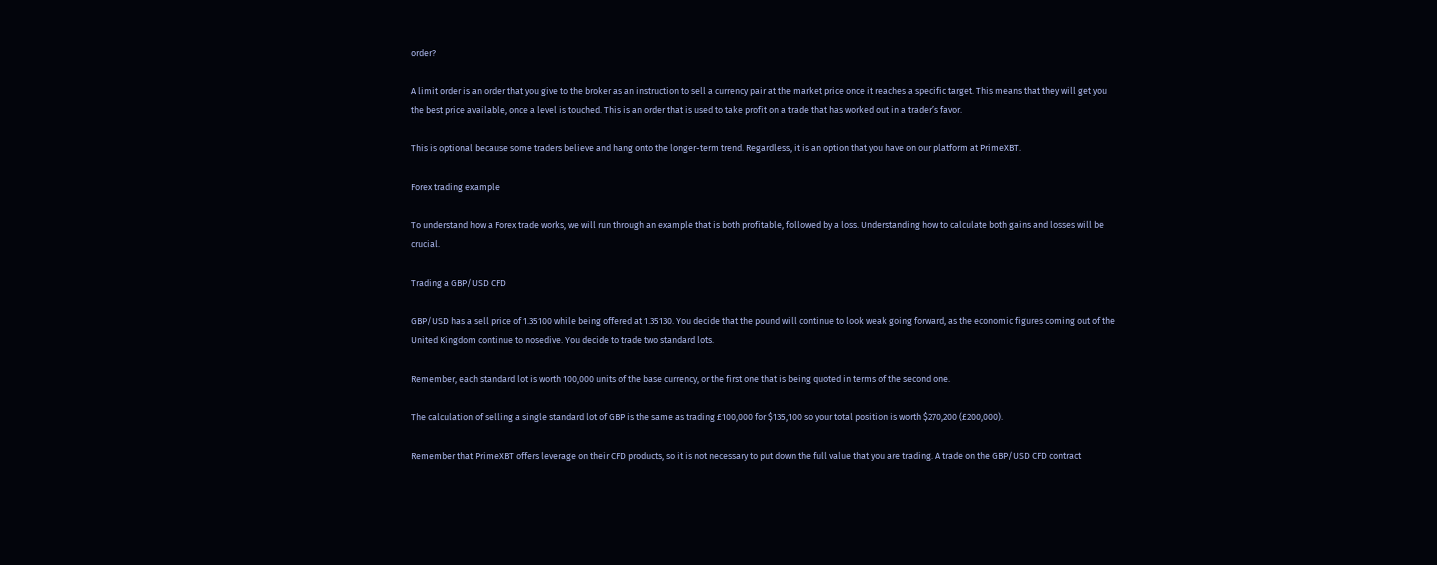order?

A limit order is an order that you give to the broker as an instruction to sell a currency pair at the market price once it reaches a specific target. This means that they will get you the best price available, once a level is touched. This is an order that is used to take profit on a trade that has worked out in a trader’s favor.

This is optional because some traders believe and hang onto the longer-term trend. Regardless, it is an option that you have on our platform at PrimeXBT.

Forex trading example

To understand how a Forex trade works, we will run through an example that is both profitable, followed by a loss. Understanding how to calculate both gains and losses will be crucial.

Trading a GBP/USD CFD

GBP/USD has a sell price of 1.35100 while being offered at 1.35130. You decide that the pound will continue to look weak going forward, as the economic figures coming out of the United Kingdom continue to nosedive. You decide to trade two standard lots.

Remember, each standard lot is worth 100,000 units of the base currency, or the first one that is being quoted in terms of the second one.

The calculation of selling a single standard lot of GBP is the same as trading £100,000 for $135,100 so your total position is worth $270,200 (£200,000).

Remember that PrimeXBT offers leverage on their CFD products, so it is not necessary to put down the full value that you are trading. A trade on the GBP/USD CFD contract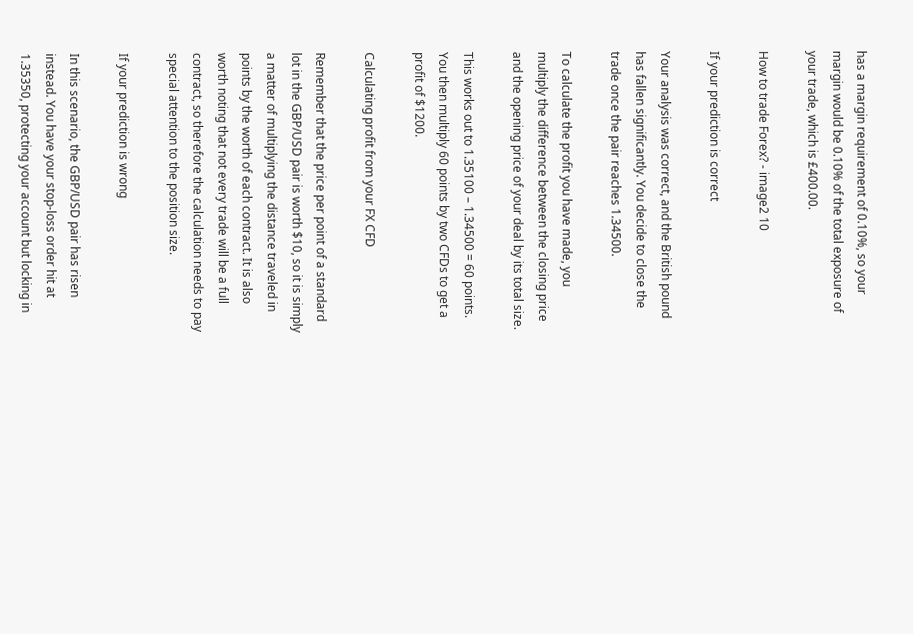has a margin requirement of 0.10%, so your margin would be 0.10% of the total exposure of your trade, which is £400.00.

How to trade Forex? - image2 10

If your prediction is correct

Your analysis was correct, and the British pound has fallen significantly. You decide to close the trade once the pair reaches 1.34500.

To calculate the profit you have made, you multiply the difference between the closing price and the opening price of your deal by its total size.

This works out to 1.35100 – 1.34500 = 60 points. You then multiply 60 points by two CFDs to get a profit of $1200.

Calculating profit from your FX CFD

Remember that the price per point of a standard lot in the GBP/USD pair is worth $10, so it is simply a matter of multiplying the distance traveled in points by the worth of each contract. It is also worth noting that not every trade will be a full contract, so therefore the calculation needs to pay special attention to the position size.

If your prediction is wrong

In this scenario, the GBP/USD pair has risen instead. You have your stop-loss order hit at 1.35350, protecting your account but locking in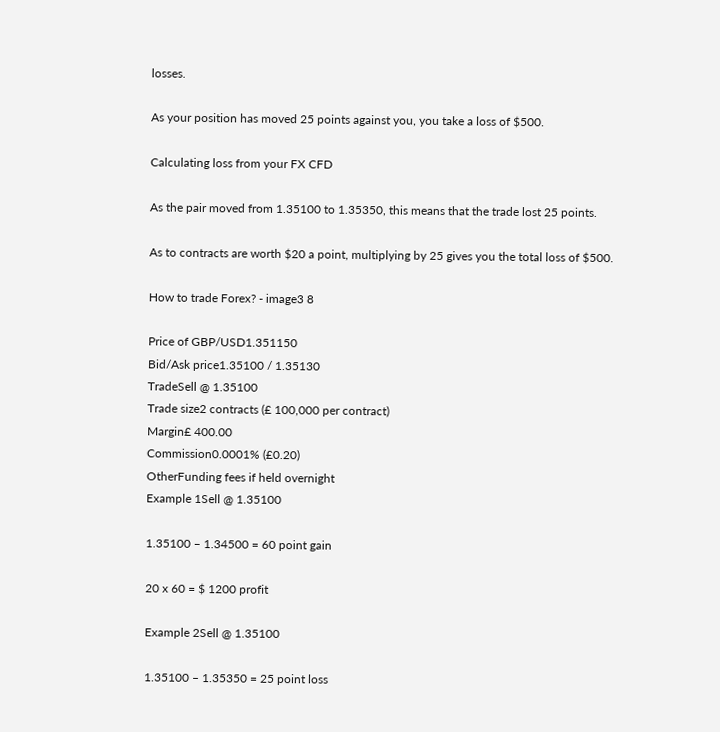losses.

As your position has moved 25 points against you, you take a loss of $500.

Calculating loss from your FX CFD

As the pair moved from 1.35100 to 1.35350, this means that the trade lost 25 points.

As to contracts are worth $20 a point, multiplying by 25 gives you the total loss of $500.

How to trade Forex? - image3 8

Price of GBP/USD1.351150
Bid/Ask price1.35100 / 1.35130
TradeSell @ 1.35100
Trade size2 contracts (£ 100,000 per contract)
Margin£ 400.00
Commission0.0001% (£0.20)
OtherFunding fees if held overnight
Example 1Sell @ 1.35100

1.35100 – 1.34500 = 60 point gain

20 x 60 = $ 1200 profit

Example 2Sell @ 1.35100

1.35100 – 1.35350 = 25 point loss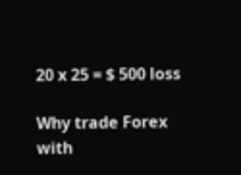20 x 25 = $ 500 loss

Why trade Forex with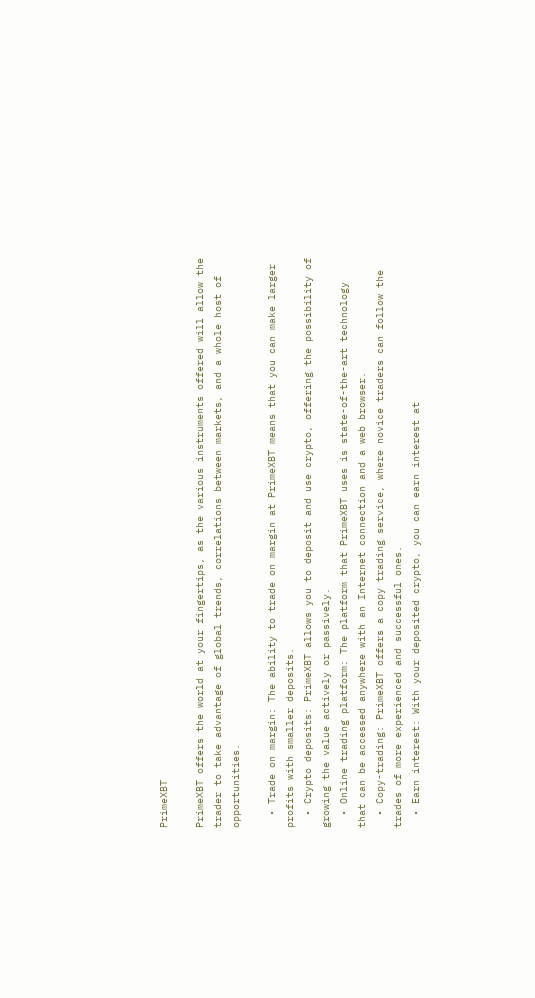PrimeXBT

PrimeXBT offers the world at your fingertips, as the various instruments offered will allow the trader to take advantage of global trends, correlations between markets, and a whole host of opportunities.

  • Trade on margin: The ability to trade on margin at PrimeXBT means that you can make larger profits with smaller deposits.
  • Crypto deposits: PrimeXBT allows you to deposit and use crypto, offering the possibility of growing the value actively or passively.
  • Online trading platform: The platform that PrimeXBT uses is state-of-the-art technology that can be accessed anywhere with an Internet connection and a web browser.
  • Copy-trading: PrimeXBT offers a copy trading service, where novice traders can follow the trades of more experienced and successful ones.
  • Earn interest: With your deposited crypto, you can earn interest at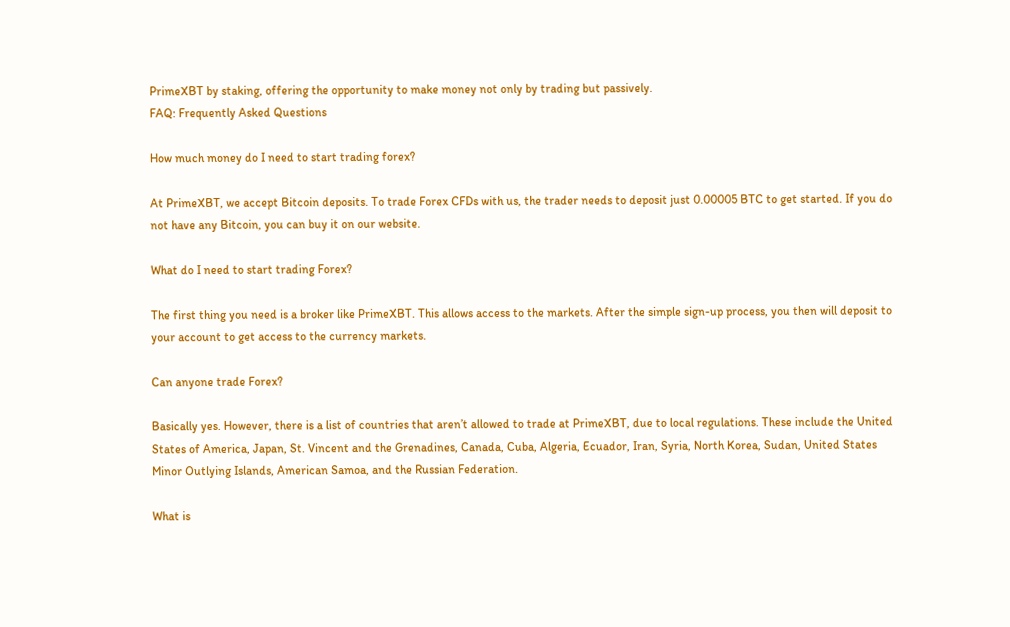PrimeXBT by staking, offering the opportunity to make money not only by trading but passively.
FAQ: Frequently Asked Questions

How much money do I need to start trading forex?

At PrimeXBT, we accept Bitcoin deposits. To trade Forex CFDs with us, the trader needs to deposit just 0.00005 BTC to get started. If you do not have any Bitcoin, you can buy it on our website.

What do I need to start trading Forex?

The first thing you need is a broker like PrimeXBT. This allows access to the markets. After the simple sign-up process, you then will deposit to your account to get access to the currency markets.

Can anyone trade Forex?

Basically yes. However, there is a list of countries that aren’t allowed to trade at PrimeXBT, due to local regulations. These include the United States of America, Japan, St. Vincent and the Grenadines, Canada, Cuba, Algeria, Ecuador, Iran, Syria, North Korea, Sudan, United States Minor Outlying Islands, American Samoa, and the Russian Federation.

What is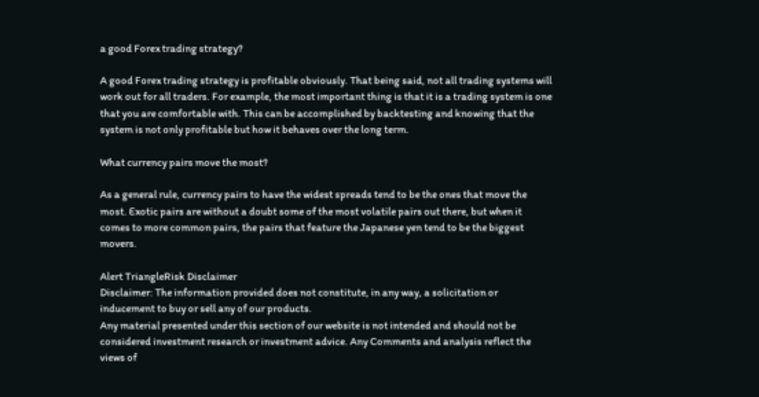a good Forex trading strategy?

A good Forex trading strategy is profitable obviously. That being said, not all trading systems will work out for all traders. For example, the most important thing is that it is a trading system is one that you are comfortable with. This can be accomplished by backtesting and knowing that the system is not only profitable but how it behaves over the long term.

What currency pairs move the most?

As a general rule, currency pairs to have the widest spreads tend to be the ones that move the most. Exotic pairs are without a doubt some of the most volatile pairs out there, but when it comes to more common pairs, the pairs that feature the Japanese yen tend to be the biggest movers.

Alert TriangleRisk Disclaimer
Disclaimer: The information provided does not constitute, in any way, a solicitation or inducement to buy or sell any of our products.
Any material presented under this section of our website is not intended and should not be considered investment research or investment advice. Any Comments and analysis reflect the views of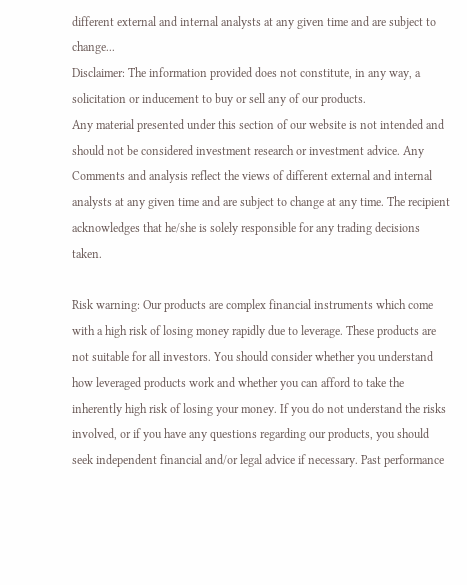different external and internal analysts at any given time and are subject to change...
Disclaimer: The information provided does not constitute, in any way, a solicitation or inducement to buy or sell any of our products.
Any material presented under this section of our website is not intended and should not be considered investment research or investment advice. Any Comments and analysis reflect the views of different external and internal analysts at any given time and are subject to change at any time. The recipient acknowledges that he/she is solely responsible for any trading decisions taken.

Risk warning: Our products are complex financial instruments which come with a high risk of losing money rapidly due to leverage. These products are not suitable for all investors. You should consider whether you understand how leveraged products work and whether you can afford to take the inherently high risk of losing your money. If you do not understand the risks involved, or if you have any questions regarding our products, you should seek independent financial and/or legal advice if necessary. Past performance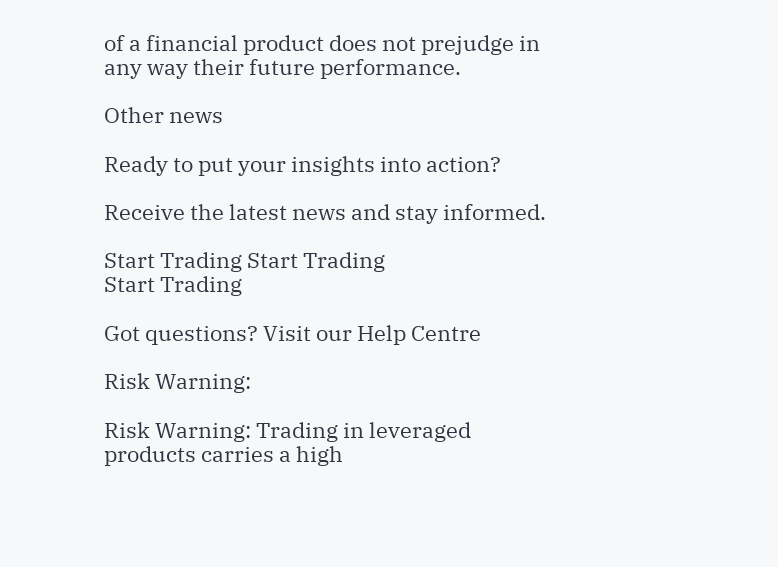of a financial product does not prejudge in any way their future performance.

Other news

Ready to put your insights into action?

Receive the latest news and stay informed.

Start Trading Start Trading
Start Trading

Got questions? Visit our Help Centre

Risk Warning:

Risk Warning: Trading in leveraged products carries a high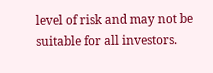level of risk and may not be suitable for all investors.